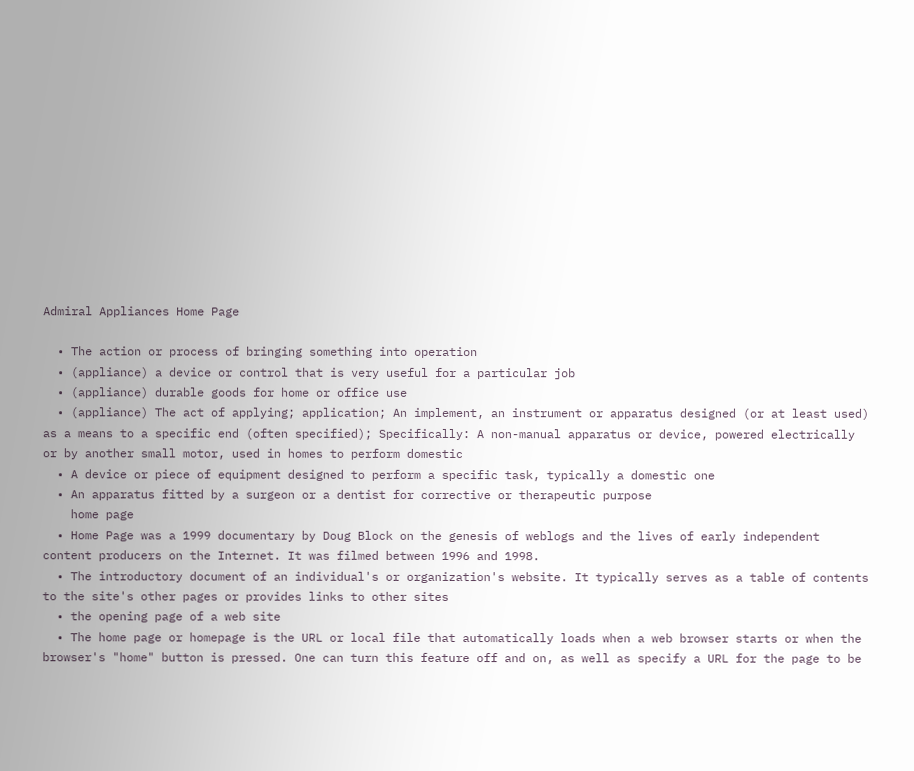Admiral Appliances Home Page

  • The action or process of bringing something into operation
  • (appliance) a device or control that is very useful for a particular job
  • (appliance) durable goods for home or office use
  • (appliance) The act of applying; application; An implement, an instrument or apparatus designed (or at least used) as a means to a specific end (often specified); Specifically: A non-manual apparatus or device, powered electrically or by another small motor, used in homes to perform domestic
  • A device or piece of equipment designed to perform a specific task, typically a domestic one
  • An apparatus fitted by a surgeon or a dentist for corrective or therapeutic purpose
    home page
  • Home Page was a 1999 documentary by Doug Block on the genesis of weblogs and the lives of early independent content producers on the Internet. It was filmed between 1996 and 1998.
  • The introductory document of an individual's or organization's website. It typically serves as a table of contents to the site's other pages or provides links to other sites
  • the opening page of a web site
  • The home page or homepage is the URL or local file that automatically loads when a web browser starts or when the browser's "home" button is pressed. One can turn this feature off and on, as well as specify a URL for the page to be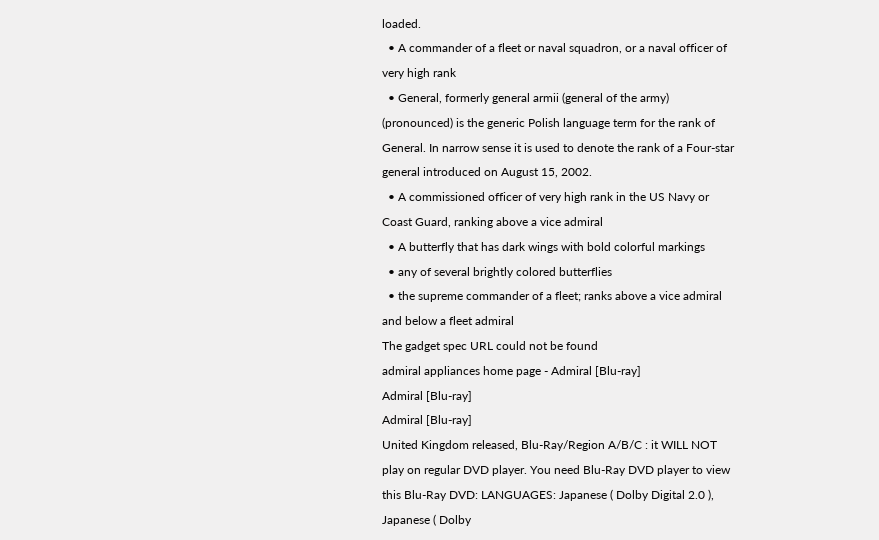loaded.
  • A commander of a fleet or naval squadron, or a naval officer of very high rank
  • General, formerly general armii (general of the army) (pronounced) is the generic Polish language term for the rank of General. In narrow sense it is used to denote the rank of a Four-star general introduced on August 15, 2002.
  • A commissioned officer of very high rank in the US Navy or Coast Guard, ranking above a vice admiral
  • A butterfly that has dark wings with bold colorful markings
  • any of several brightly colored butterflies
  • the supreme commander of a fleet; ranks above a vice admiral and below a fleet admiral
The gadget spec URL could not be found
admiral appliances home page - Admiral [Blu-ray]
Admiral [Blu-ray]
Admiral [Blu-ray]
United Kingdom released, Blu-Ray/Region A/B/C : it WILL NOT play on regular DVD player. You need Blu-Ray DVD player to view this Blu-Ray DVD: LANGUAGES: Japanese ( Dolby Digital 2.0 ), Japanese ( Dolby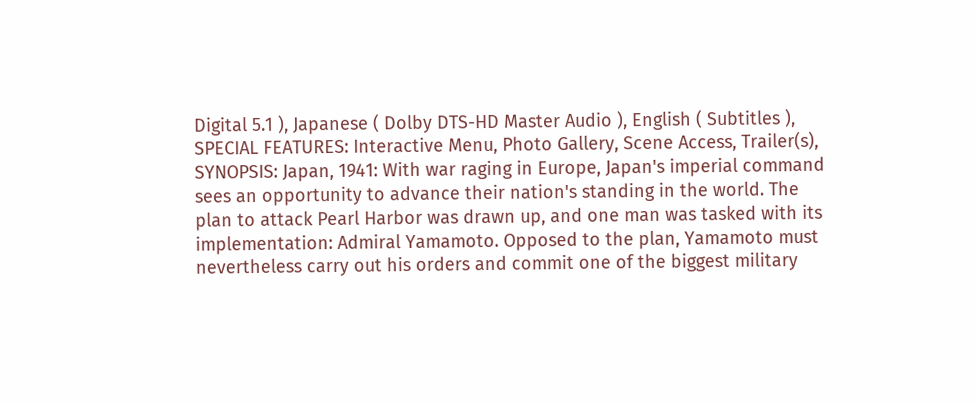Digital 5.1 ), Japanese ( Dolby DTS-HD Master Audio ), English ( Subtitles ), SPECIAL FEATURES: Interactive Menu, Photo Gallery, Scene Access, Trailer(s), SYNOPSIS: Japan, 1941: With war raging in Europe, Japan's imperial command sees an opportunity to advance their nation's standing in the world. The plan to attack Pearl Harbor was drawn up, and one man was tasked with its implementation: Admiral Yamamoto. Opposed to the plan, Yamamoto must nevertheless carry out his orders and commit one of the biggest military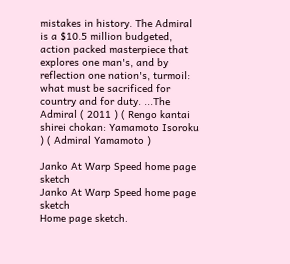mistakes in history. The Admiral is a $10.5 million budgeted, action packed masterpiece that explores one man's, and by reflection one nation's, turmoil: what must be sacrificed for country and for duty. ...The Admiral ( 2011 ) ( Rengo kantai shirei chokan: Yamamoto Isoroku ) ( Admiral Yamamoto )

Janko At Warp Speed home page sketch
Janko At Warp Speed home page sketch
Home page sketch.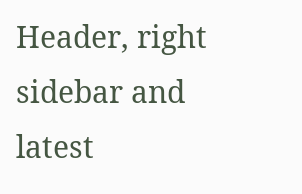Header, right sidebar and latest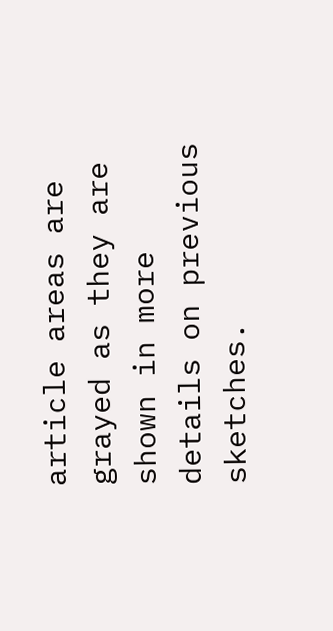article areas are grayed as they are shown in more details on previous sketches.